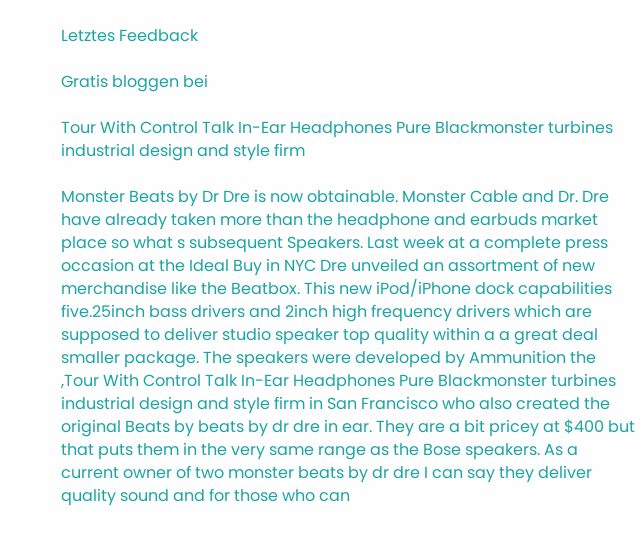Letztes Feedback

Gratis bloggen bei

Tour With Control Talk In-Ear Headphones Pure Blackmonster turbines industrial design and style firm

Monster Beats by Dr Dre is now obtainable. Monster Cable and Dr. Dre have already taken more than the headphone and earbuds market place so what s subsequent Speakers. Last week at a complete press occasion at the Ideal Buy in NYC Dre unveiled an assortment of new merchandise like the Beatbox. This new iPod/iPhone dock capabilities five.25inch bass drivers and 2inch high frequency drivers which are supposed to deliver studio speaker top quality within a a great deal smaller package. The speakers were developed by Ammunition the ,Tour With Control Talk In-Ear Headphones Pure Blackmonster turbines industrial design and style firm in San Francisco who also created the original Beats by beats by dr dre in ear. They are a bit pricey at $400 but that puts them in the very same range as the Bose speakers. As a current owner of two monster beats by dr dre I can say they deliver quality sound and for those who can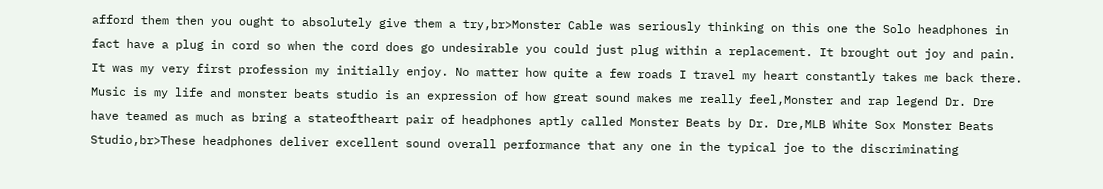afford them then you ought to absolutely give them a try,br>Monster Cable was seriously thinking on this one the Solo headphones in fact have a plug in cord so when the cord does go undesirable you could just plug within a replacement. It brought out joy and pain. It was my very first profession my initially enjoy. No matter how quite a few roads I travel my heart constantly takes me back there. Music is my life and monster beats studio is an expression of how great sound makes me really feel,Monster and rap legend Dr. Dre have teamed as much as bring a stateoftheart pair of headphones aptly called Monster Beats by Dr. Dre,MLB White Sox Monster Beats Studio,br>These headphones deliver excellent sound overall performance that any one in the typical joe to the discriminating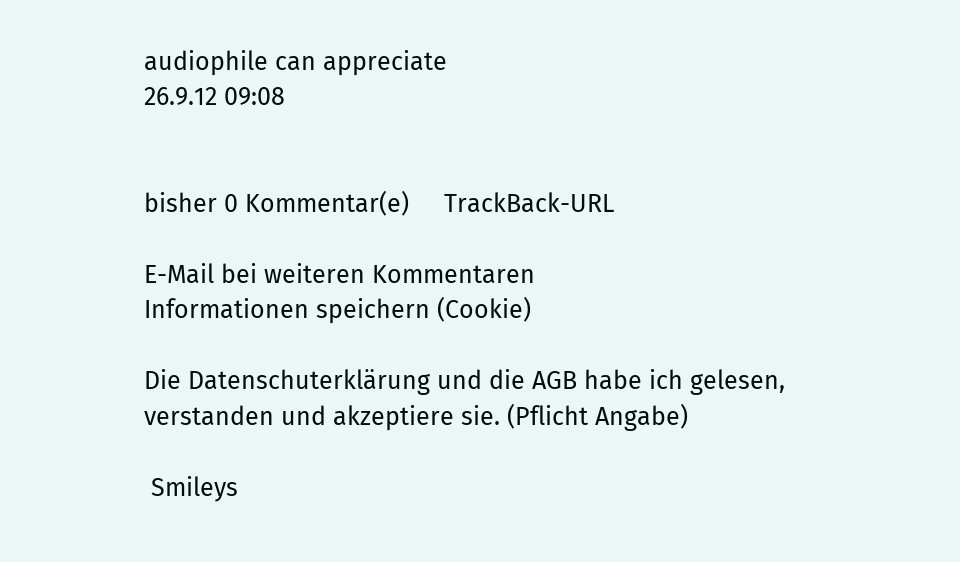audiophile can appreciate
26.9.12 09:08


bisher 0 Kommentar(e)     TrackBack-URL

E-Mail bei weiteren Kommentaren
Informationen speichern (Cookie)

Die Datenschuterklärung und die AGB habe ich gelesen, verstanden und akzeptiere sie. (Pflicht Angabe)

 Smileys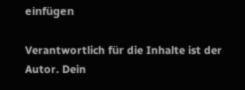einfügen

Verantwortlich für die Inhalte ist der Autor. Dein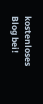kostenloses Blog bei!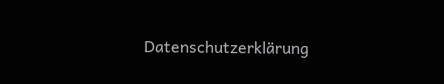Datenschutzerklärung